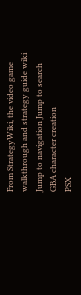From StrategyWiki, the video game walkthrough and strategy guide wiki
Jump to navigation Jump to search
GBA character creation
PSX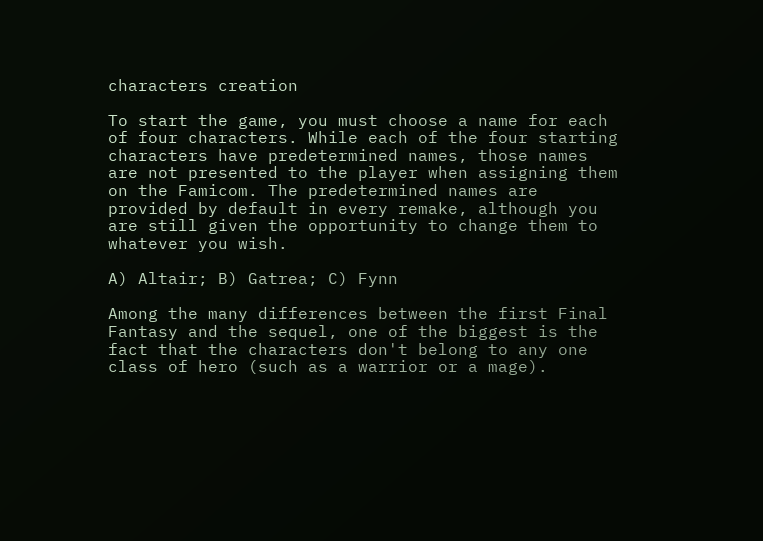characters creation

To start the game, you must choose a name for each of four characters. While each of the four starting characters have predetermined names, those names are not presented to the player when assigning them on the Famicom. The predetermined names are provided by default in every remake, although you are still given the opportunity to change them to whatever you wish.

A) Altair; B) Gatrea; C) Fynn

Among the many differences between the first Final Fantasy and the sequel, one of the biggest is the fact that the characters don't belong to any one class of hero (such as a warrior or a mage).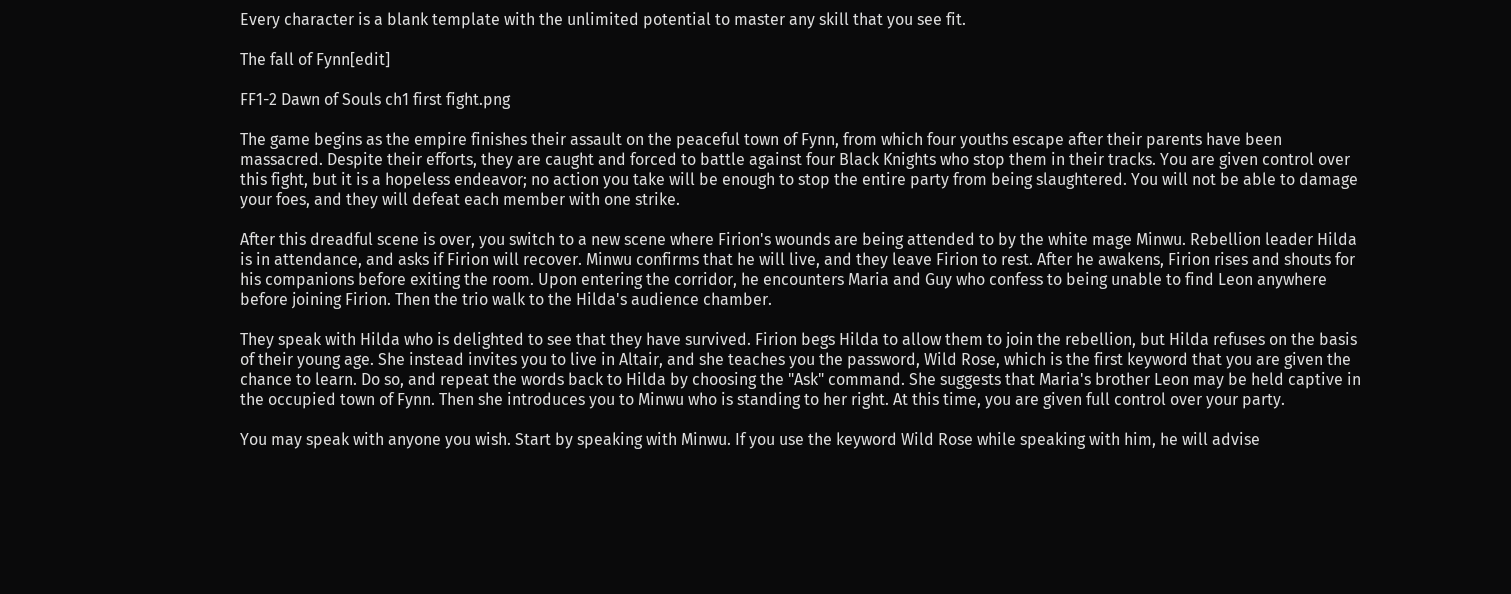Every character is a blank template with the unlimited potential to master any skill that you see fit.

The fall of Fynn[edit]

FF1-2 Dawn of Souls ch1 first fight.png

The game begins as the empire finishes their assault on the peaceful town of Fynn, from which four youths escape after their parents have been massacred. Despite their efforts, they are caught and forced to battle against four Black Knights who stop them in their tracks. You are given control over this fight, but it is a hopeless endeavor; no action you take will be enough to stop the entire party from being slaughtered. You will not be able to damage your foes, and they will defeat each member with one strike.

After this dreadful scene is over, you switch to a new scene where Firion's wounds are being attended to by the white mage Minwu. Rebellion leader Hilda is in attendance, and asks if Firion will recover. Minwu confirms that he will live, and they leave Firion to rest. After he awakens, Firion rises and shouts for his companions before exiting the room. Upon entering the corridor, he encounters Maria and Guy who confess to being unable to find Leon anywhere before joining Firion. Then the trio walk to the Hilda's audience chamber.

They speak with Hilda who is delighted to see that they have survived. Firion begs Hilda to allow them to join the rebellion, but Hilda refuses on the basis of their young age. She instead invites you to live in Altair, and she teaches you the password, Wild Rose, which is the first keyword that you are given the chance to learn. Do so, and repeat the words back to Hilda by choosing the "Ask" command. She suggests that Maria's brother Leon may be held captive in the occupied town of Fynn. Then she introduces you to Minwu who is standing to her right. At this time, you are given full control over your party.

You may speak with anyone you wish. Start by speaking with Minwu. If you use the keyword Wild Rose while speaking with him, he will advise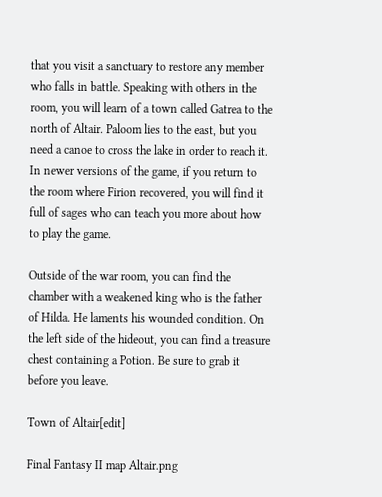that you visit a sanctuary to restore any member who falls in battle. Speaking with others in the room, you will learn of a town called Gatrea to the north of Altair. Paloom lies to the east, but you need a canoe to cross the lake in order to reach it. In newer versions of the game, if you return to the room where Firion recovered, you will find it full of sages who can teach you more about how to play the game.

Outside of the war room, you can find the chamber with a weakened king who is the father of Hilda. He laments his wounded condition. On the left side of the hideout, you can find a treasure chest containing a Potion. Be sure to grab it before you leave.

Town of Altair[edit]

Final Fantasy II map Altair.png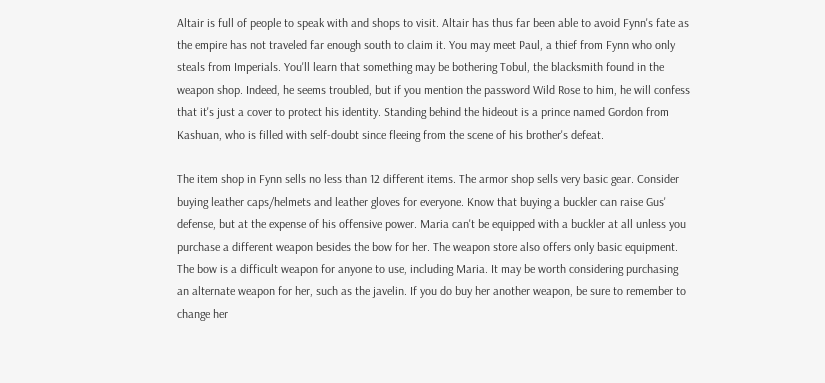Altair is full of people to speak with and shops to visit. Altair has thus far been able to avoid Fynn's fate as the empire has not traveled far enough south to claim it. You may meet Paul, a thief from Fynn who only steals from Imperials. You'll learn that something may be bothering Tobul, the blacksmith found in the weapon shop. Indeed, he seems troubled, but if you mention the password Wild Rose to him, he will confess that it's just a cover to protect his identity. Standing behind the hideout is a prince named Gordon from Kashuan, who is filled with self-doubt since fleeing from the scene of his brother's defeat.

The item shop in Fynn sells no less than 12 different items. The armor shop sells very basic gear. Consider buying leather caps/helmets and leather gloves for everyone. Know that buying a buckler can raise Gus' defense, but at the expense of his offensive power. Maria can't be equipped with a buckler at all unless you purchase a different weapon besides the bow for her. The weapon store also offers only basic equipment. The bow is a difficult weapon for anyone to use, including Maria. It may be worth considering purchasing an alternate weapon for her, such as the javelin. If you do buy her another weapon, be sure to remember to change her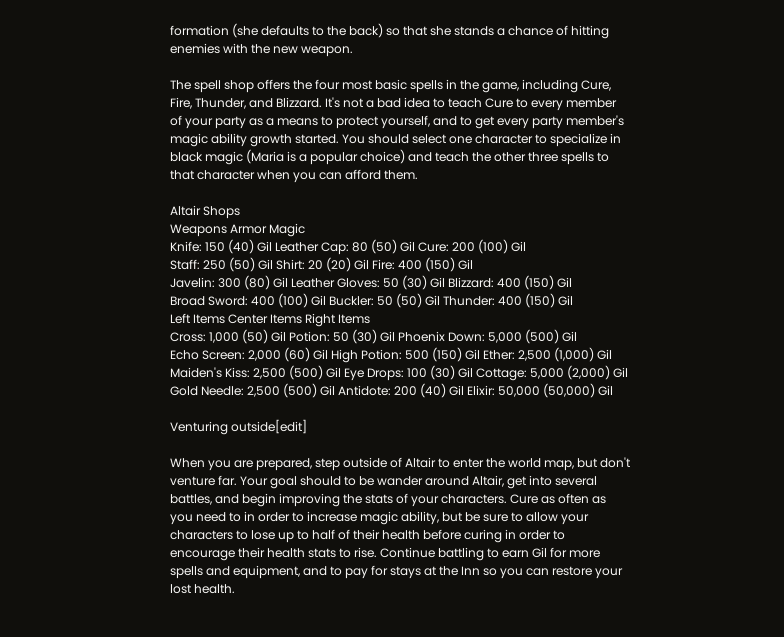formation (she defaults to the back) so that she stands a chance of hitting enemies with the new weapon.

The spell shop offers the four most basic spells in the game, including Cure, Fire, Thunder, and Blizzard. It's not a bad idea to teach Cure to every member of your party as a means to protect yourself, and to get every party member's magic ability growth started. You should select one character to specialize in black magic (Maria is a popular choice) and teach the other three spells to that character when you can afford them.

Altair Shops
Weapons Armor Magic
Knife: 150 (40) Gil Leather Cap: 80 (50) Gil Cure: 200 (100) Gil
Staff: 250 (50) Gil Shirt: 20 (20) Gil Fire: 400 (150) Gil
Javelin: 300 (80) Gil Leather Gloves: 50 (30) Gil Blizzard: 400 (150) Gil
Broad Sword: 400 (100) Gil Buckler: 50 (50) Gil Thunder: 400 (150) Gil
Left Items Center Items Right Items
Cross: 1,000 (50) Gil Potion: 50 (30) Gil Phoenix Down: 5,000 (500) Gil
Echo Screen: 2,000 (60) Gil High Potion: 500 (150) Gil Ether: 2,500 (1,000) Gil
Maiden's Kiss: 2,500 (500) Gil Eye Drops: 100 (30) Gil Cottage: 5,000 (2,000) Gil
Gold Needle: 2,500 (500) Gil Antidote: 200 (40) Gil Elixir: 50,000 (50,000) Gil

Venturing outside[edit]

When you are prepared, step outside of Altair to enter the world map, but don't venture far. Your goal should to be wander around Altair, get into several battles, and begin improving the stats of your characters. Cure as often as you need to in order to increase magic ability, but be sure to allow your characters to lose up to half of their health before curing in order to encourage their health stats to rise. Continue battling to earn Gil for more spells and equipment, and to pay for stays at the Inn so you can restore your lost health.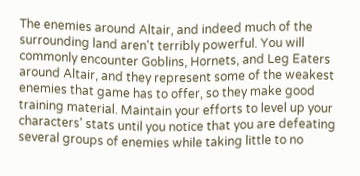The enemies around Altair, and indeed much of the surrounding land aren't terribly powerful. You will commonly encounter Goblins, Hornets, and Leg Eaters around Altair, and they represent some of the weakest enemies that game has to offer, so they make good training material. Maintain your efforts to level up your characters' stats until you notice that you are defeating several groups of enemies while taking little to no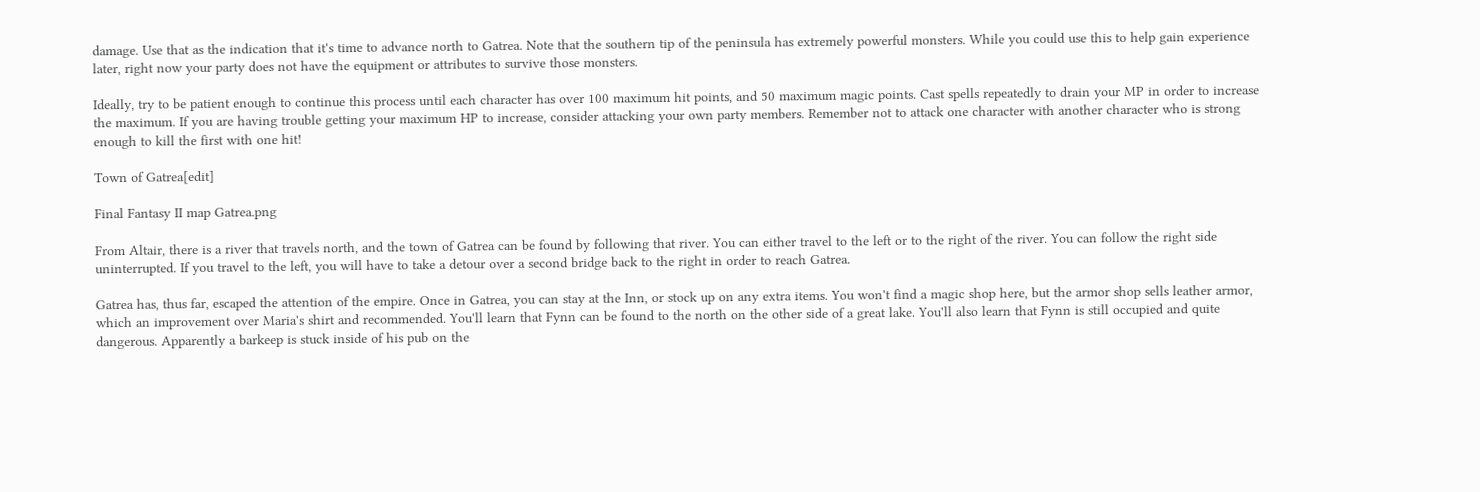damage. Use that as the indication that it's time to advance north to Gatrea. Note that the southern tip of the peninsula has extremely powerful monsters. While you could use this to help gain experience later, right now your party does not have the equipment or attributes to survive those monsters.

Ideally, try to be patient enough to continue this process until each character has over 100 maximum hit points, and 50 maximum magic points. Cast spells repeatedly to drain your MP in order to increase the maximum. If you are having trouble getting your maximum HP to increase, consider attacking your own party members. Remember not to attack one character with another character who is strong enough to kill the first with one hit!

Town of Gatrea[edit]

Final Fantasy II map Gatrea.png

From Altair, there is a river that travels north, and the town of Gatrea can be found by following that river. You can either travel to the left or to the right of the river. You can follow the right side uninterrupted. If you travel to the left, you will have to take a detour over a second bridge back to the right in order to reach Gatrea.

Gatrea has, thus far, escaped the attention of the empire. Once in Gatrea, you can stay at the Inn, or stock up on any extra items. You won't find a magic shop here, but the armor shop sells leather armor, which an improvement over Maria's shirt and recommended. You'll learn that Fynn can be found to the north on the other side of a great lake. You'll also learn that Fynn is still occupied and quite dangerous. Apparently a barkeep is stuck inside of his pub on the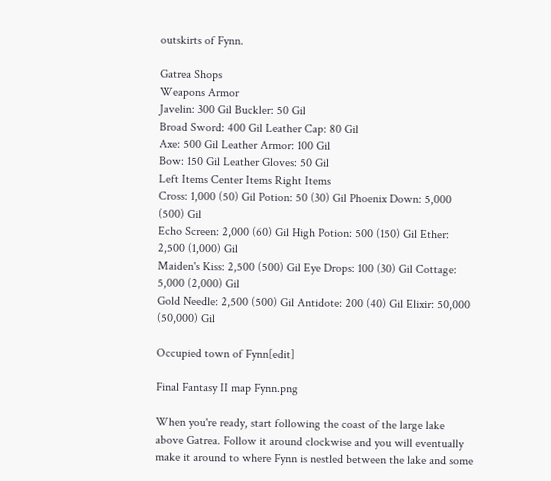outskirts of Fynn.

Gatrea Shops
Weapons Armor
Javelin: 300 Gil Buckler: 50 Gil
Broad Sword: 400 Gil Leather Cap: 80 Gil
Axe: 500 Gil Leather Armor: 100 Gil
Bow: 150 Gil Leather Gloves: 50 Gil
Left Items Center Items Right Items
Cross: 1,000 (50) Gil Potion: 50 (30) Gil Phoenix Down: 5,000 (500) Gil
Echo Screen: 2,000 (60) Gil High Potion: 500 (150) Gil Ether: 2,500 (1,000) Gil
Maiden's Kiss: 2,500 (500) Gil Eye Drops: 100 (30) Gil Cottage: 5,000 (2,000) Gil
Gold Needle: 2,500 (500) Gil Antidote: 200 (40) Gil Elixir: 50,000 (50,000) Gil

Occupied town of Fynn[edit]

Final Fantasy II map Fynn.png

When you're ready, start following the coast of the large lake above Gatrea. Follow it around clockwise and you will eventually make it around to where Fynn is nestled between the lake and some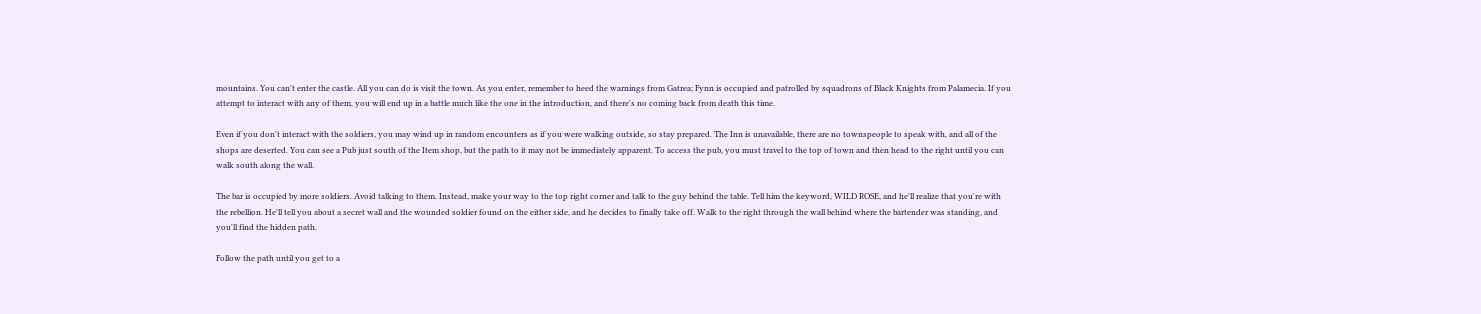mountains. You can't enter the castle. All you can do is visit the town. As you enter, remember to heed the warnings from Gatrea; Fynn is occupied and patrolled by squadrons of Black Knights from Palamecia. If you attempt to interact with any of them, you will end up in a battle much like the one in the introduction, and there's no coming back from death this time.

Even if you don't interact with the soldiers, you may wind up in random encounters as if you were walking outside, so stay prepared. The Inn is unavailable, there are no townspeople to speak with, and all of the shops are deserted. You can see a Pub just south of the Item shop, but the path to it may not be immediately apparent. To access the pub, you must travel to the top of town and then head to the right until you can walk south along the wall.

The bar is occupied by more soldiers. Avoid talking to them. Instead, make your way to the top right corner and talk to the guy behind the table. Tell him the keyword, WILD ROSE, and he'll realize that you're with the rebellion. He'll tell you about a secret wall and the wounded soldier found on the either side, and he decides to finally take off. Walk to the right through the wall behind where the bartender was standing, and you'll find the hidden path.

Follow the path until you get to a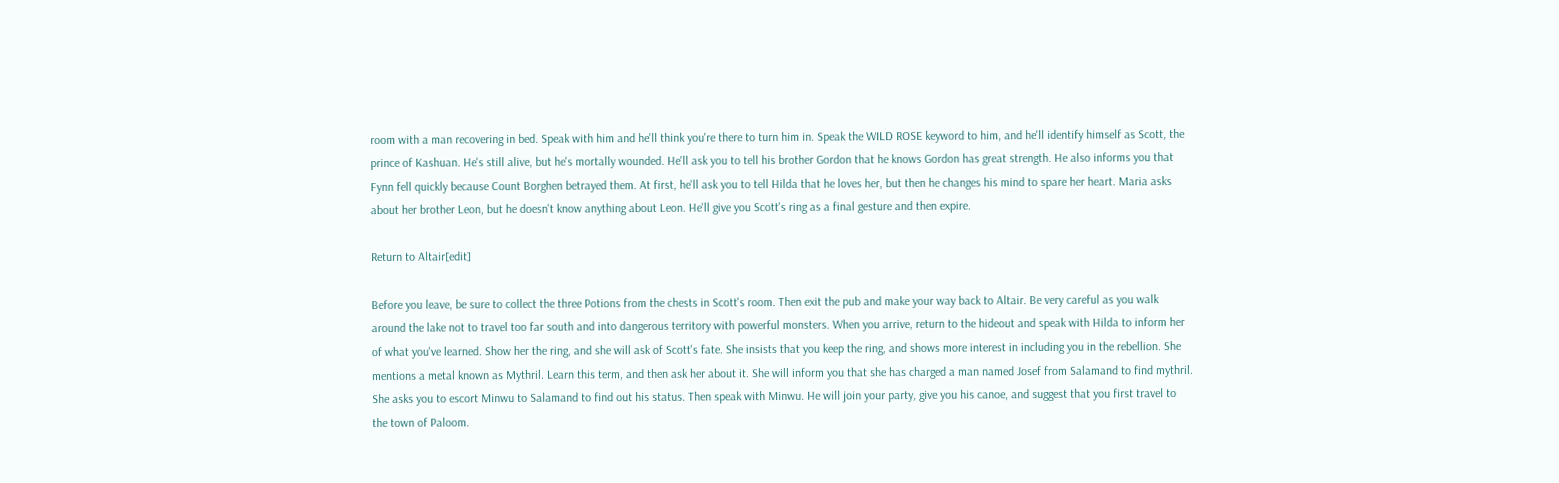room with a man recovering in bed. Speak with him and he'll think you're there to turn him in. Speak the WILD ROSE keyword to him, and he'll identify himself as Scott, the prince of Kashuan. He's still alive, but he's mortally wounded. He'll ask you to tell his brother Gordon that he knows Gordon has great strength. He also informs you that Fynn fell quickly because Count Borghen betrayed them. At first, he'll ask you to tell Hilda that he loves her, but then he changes his mind to spare her heart. Maria asks about her brother Leon, but he doesn't know anything about Leon. He'll give you Scott's ring as a final gesture and then expire.

Return to Altair[edit]

Before you leave, be sure to collect the three Potions from the chests in Scott's room. Then exit the pub and make your way back to Altair. Be very careful as you walk around the lake not to travel too far south and into dangerous territory with powerful monsters. When you arrive, return to the hideout and speak with Hilda to inform her of what you've learned. Show her the ring, and she will ask of Scott's fate. She insists that you keep the ring, and shows more interest in including you in the rebellion. She mentions a metal known as Mythril. Learn this term, and then ask her about it. She will inform you that she has charged a man named Josef from Salamand to find mythril. She asks you to escort Minwu to Salamand to find out his status. Then speak with Minwu. He will join your party, give you his canoe, and suggest that you first travel to the town of Paloom.